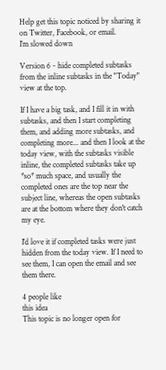Help get this topic noticed by sharing it on Twitter, Facebook, or email.
I’m slowed down

Version 6 - hide completed subtasks from the inline subtasks in the "Today" view at the top.

If I have a big task, and I fill it in with subtasks, and then I start completing them, and adding more subtasks, and completing more... and then I look at the today view, with the subtasks visible inline, the completed subtasks take up *so* much space, and usually the completed ones are the top near the subject line, whereas the open subtasks are at the bottom where they don't catch my eye.

I'd love it if completed tasks were just hidden from the today view. If I need to see them, I can open the email and see them there.

4 people like
this idea
This topic is no longer open for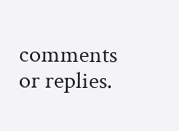comments or replies.